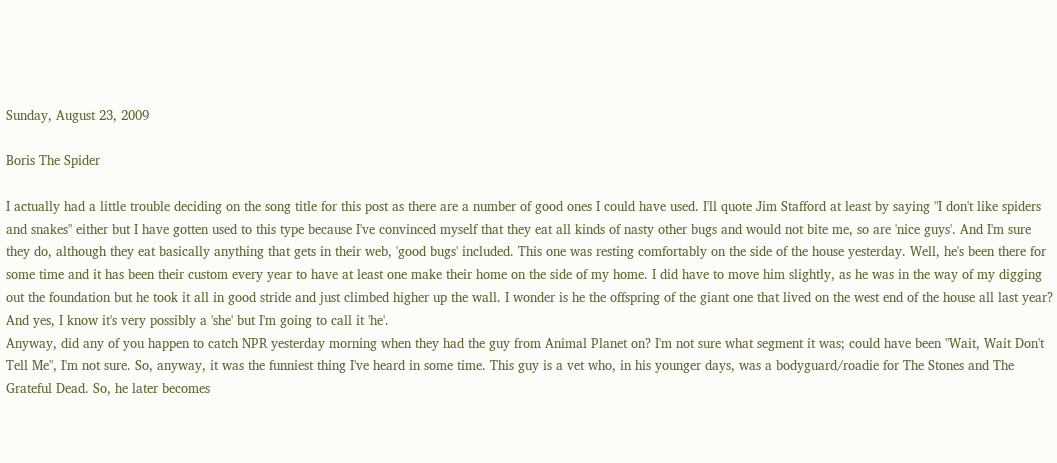Sunday, August 23, 2009

Boris The Spider

I actually had a little trouble deciding on the song title for this post as there are a number of good ones I could have used. I'll quote Jim Stafford at least by saying "I don't like spiders and snakes" either but I have gotten used to this type because I've convinced myself that they eat all kinds of nasty other bugs and would not bite me, so are 'nice guys'. And I'm sure they do, although they eat basically anything that gets in their web, 'good bugs' included. This one was resting comfortably on the side of the house yesterday. Well, he's been there for some time and it has been their custom every year to have at least one make their home on the side of my home. I did have to move him slightly, as he was in the way of my digging out the foundation but he took it all in good stride and just climbed higher up the wall. I wonder is he the offspring of the giant one that lived on the west end of the house all last year? And yes, I know it's very possibly a 'she' but I'm going to call it 'he'.
Anyway, did any of you happen to catch NPR yesterday morning when they had the guy from Animal Planet on? I'm not sure what segment it was; could have been "Wait, Wait Don't Tell Me", I'm not sure. So, anyway, it was the funniest thing I've heard in some time. This guy is a vet who, in his younger days, was a bodyguard/roadie for The Stones and The Grateful Dead. So, he later becomes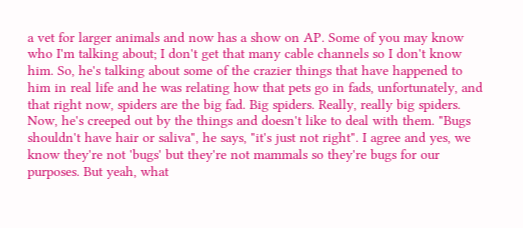a vet for larger animals and now has a show on AP. Some of you may know who I'm talking about; I don't get that many cable channels so I don't know him. So, he's talking about some of the crazier things that have happened to him in real life and he was relating how that pets go in fads, unfortunately, and that right now, spiders are the big fad. Big spiders. Really, really big spiders. Now, he's creeped out by the things and doesn't like to deal with them. "Bugs shouldn't have hair or saliva", he says, "it's just not right". I agree and yes, we know they're not 'bugs' but they're not mammals so they're bugs for our purposes. But yeah, what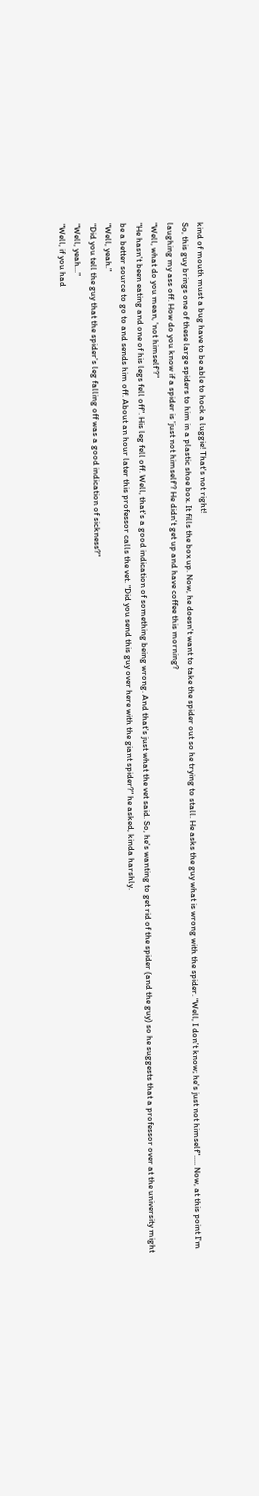kind of mouth must a bug have to be able to hock a luggie! That's not right!
So, this guy brings one of these large spiders to him in a plastic shoe box. It fills the box up. Now, he doesn't want to take the spider out so he trying to stall. He asks the guy what is wrong with the spider. "Well, I don't know; he's just not himself"..... Now, at this point I'm laughing my ass off. How do you know if a spider is 'just not himself'? He didn't get up and have coffee this morning?
"Well, what do you mean, 'not himself'?"
"He hasn't been eating and one of his legs fell off". His leg fell off. Well, that's a good indication of something being wrong. And that's just what the vet said. So, he's wanting to get rid of the spider (and the guy) so he suggests that a professor over at the university might be a better source to go to and sends him off. About an hour later this professor calls the vet. "Did you send this guy over here with the giant spider?" he asked, kinda harshly.
"Well, yeah."
"Did you tell the guy that the spider's leg falling off was a good indication of sickness?"
"Well, yeah..."
"Well, if you had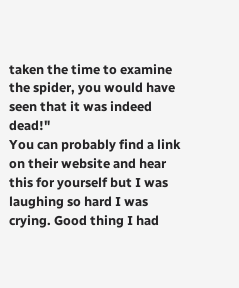taken the time to examine the spider, you would have seen that it was indeed dead!"
You can probably find a link on their website and hear this for yourself but I was laughing so hard I was crying. Good thing I had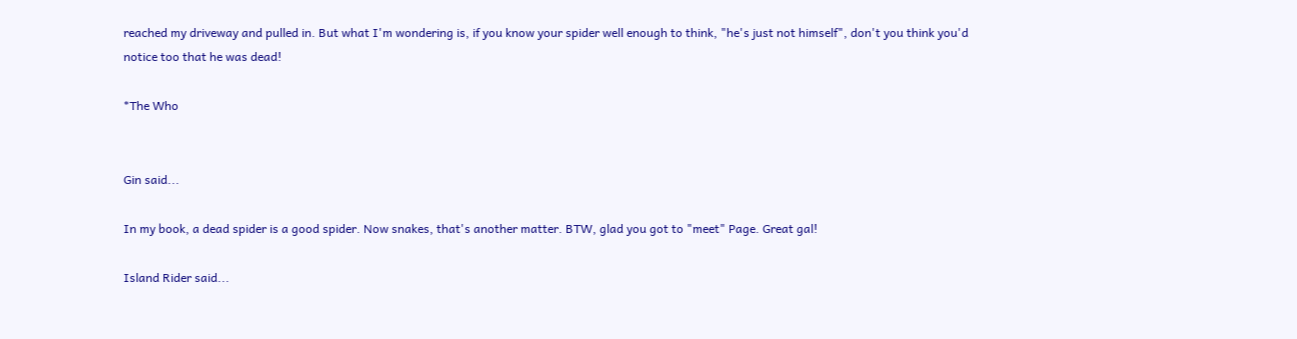reached my driveway and pulled in. But what I'm wondering is, if you know your spider well enough to think, "he's just not himself", don't you think you'd notice too that he was dead!

*The Who


Gin said...

In my book, a dead spider is a good spider. Now snakes, that's another matter. BTW, glad you got to "meet" Page. Great gal!

Island Rider said...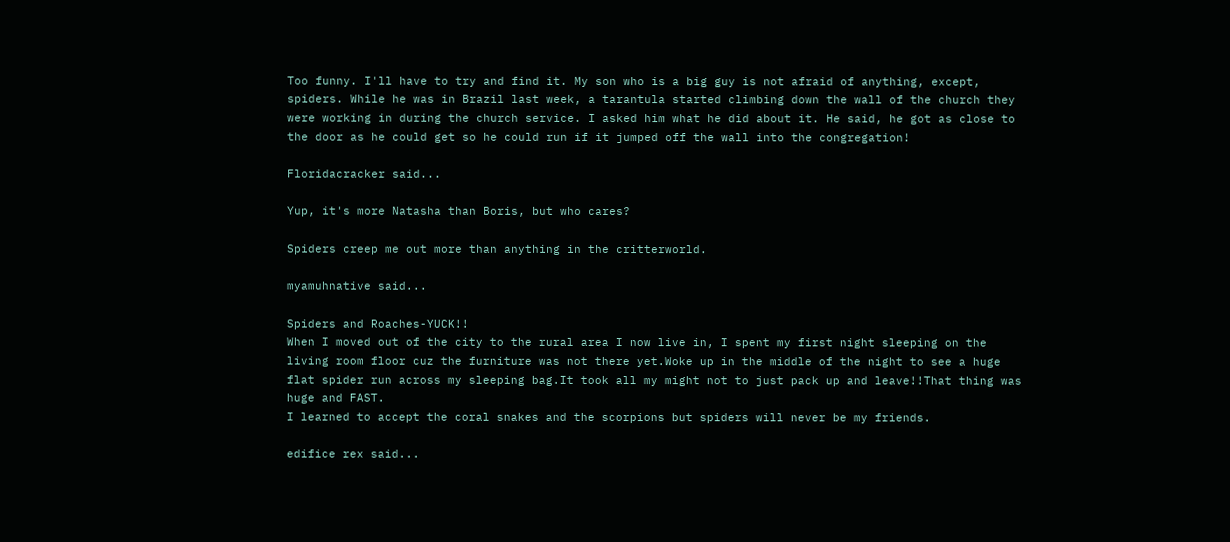Too funny. I'll have to try and find it. My son who is a big guy is not afraid of anything, except, spiders. While he was in Brazil last week, a tarantula started climbing down the wall of the church they were working in during the church service. I asked him what he did about it. He said, he got as close to the door as he could get so he could run if it jumped off the wall into the congregation!

Floridacracker said...

Yup, it's more Natasha than Boris, but who cares?

Spiders creep me out more than anything in the critterworld.

myamuhnative said...

Spiders and Roaches-YUCK!!
When I moved out of the city to the rural area I now live in, I spent my first night sleeping on the living room floor cuz the furniture was not there yet.Woke up in the middle of the night to see a huge flat spider run across my sleeping bag.It took all my might not to just pack up and leave!!That thing was huge and FAST.
I learned to accept the coral snakes and the scorpions but spiders will never be my friends.

edifice rex said...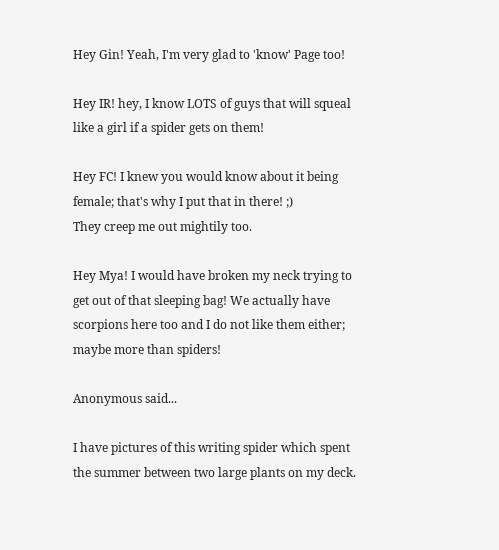Hey Gin! Yeah, I'm very glad to 'know' Page too!

Hey IR! hey, I know LOTS of guys that will squeal like a girl if a spider gets on them!

Hey FC! I knew you would know about it being female; that's why I put that in there! ;)
They creep me out mightily too.

Hey Mya! I would have broken my neck trying to get out of that sleeping bag! We actually have scorpions here too and I do not like them either; maybe more than spiders!

Anonymous said...

I have pictures of this writing spider which spent the summer between two large plants on my deck.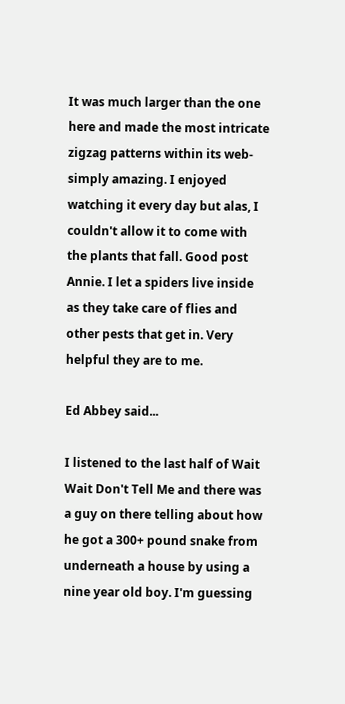It was much larger than the one here and made the most intricate zigzag patterns within its web- simply amazing. I enjoyed watching it every day but alas, I couldn't allow it to come with the plants that fall. Good post Annie. I let a spiders live inside as they take care of flies and other pests that get in. Very helpful they are to me.

Ed Abbey said...

I listened to the last half of Wait Wait Don't Tell Me and there was a guy on there telling about how he got a 300+ pound snake from underneath a house by using a nine year old boy. I'm guessing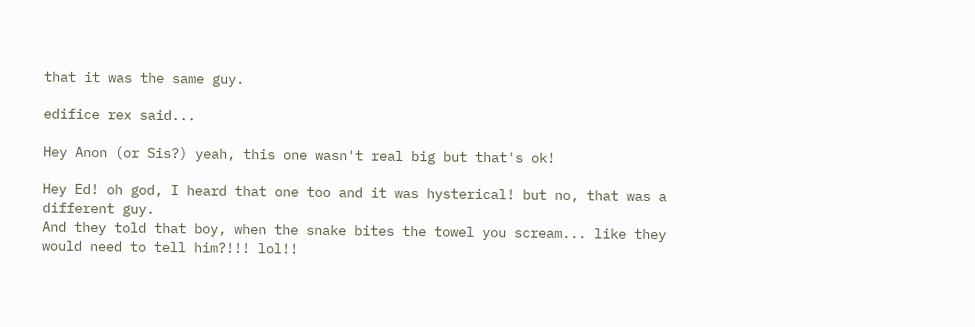that it was the same guy.

edifice rex said...

Hey Anon (or Sis?) yeah, this one wasn't real big but that's ok!

Hey Ed! oh god, I heard that one too and it was hysterical! but no, that was a different guy.
And they told that boy, when the snake bites the towel you scream... like they would need to tell him?!!! lol!!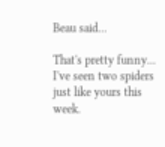Beau said...

That's pretty funny... I've seen two spiders just like yours this week.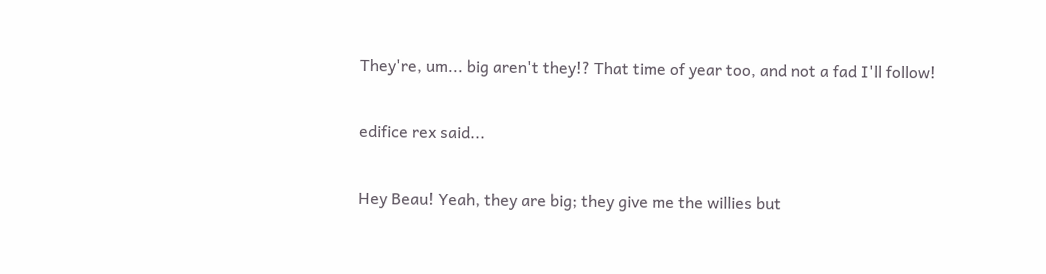They're, um... big aren't they!? That time of year too, and not a fad I'll follow!

edifice rex said...

Hey Beau! Yeah, they are big; they give me the willies but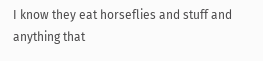I know they eat horseflies and stuff and anything that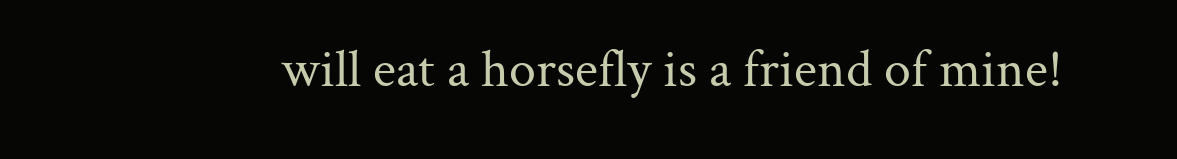will eat a horsefly is a friend of mine!